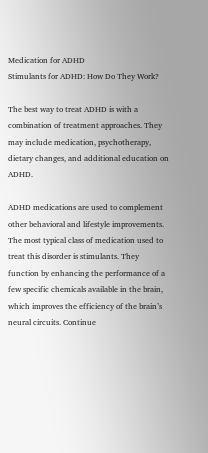Medication for ADHD
Stimulants for ADHD: How Do They Work?

The best way to treat ADHD is with a combination of treatment approaches. They may include medication, psychotherapy, dietary changes, and additional education on ADHD.

ADHD medications are used to complement other behavioral and lifestyle improvements. The most typical class of medication used to treat this disorder is stimulants. They function by enhancing the performance of a few specific chemicals available in the brain, which improves the efficiency of the brain’s neural circuits. Continue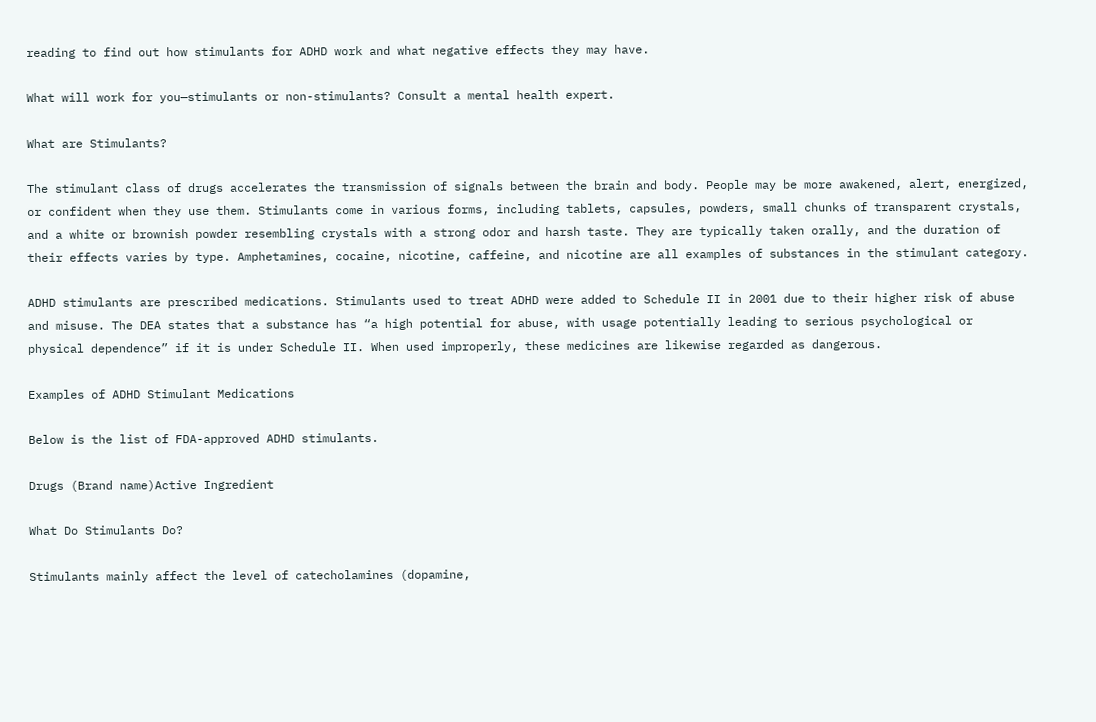reading to find out how stimulants for ADHD work and what negative effects they may have.

What will work for you—stimulants or non-stimulants? Consult a mental health expert.

What are Stimulants?

The stimulant class of drugs accelerates the transmission of signals between the brain and body. People may be more awakened, alert, energized, or confident when they use them. Stimulants come in various forms, including tablets, capsules, powders, small chunks of transparent crystals, and a white or brownish powder resembling crystals with a strong odor and harsh taste. They are typically taken orally, and the duration of their effects varies by type. Amphetamines, cocaine, nicotine, caffeine, and nicotine are all examples of substances in the stimulant category.

ADHD stimulants are prescribed medications. Stimulants used to treat ADHD were added to Schedule II in 2001 due to their higher risk of abuse and misuse. The DEA states that a substance has “a high potential for abuse, with usage potentially leading to serious psychological or physical dependence” if it is under Schedule II. When used improperly, these medicines are likewise regarded as dangerous.

Examples of ADHD Stimulant Medications

Below is the list of FDA-approved ADHD stimulants.

Drugs (Brand name)Active Ingredient

What Do Stimulants Do?

Stimulants mainly affect the level of catecholamines (dopamine,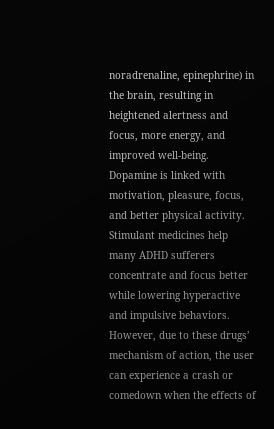noradrenaline, epinephrine) in the brain, resulting in heightened alertness and focus, more energy, and improved well-being. Dopamine is linked with motivation, pleasure, focus, and better physical activity. Stimulant medicines help many ADHD sufferers concentrate and focus better while lowering hyperactive and impulsive behaviors. However, due to these drugs’ mechanism of action, the user can experience a crash or comedown when the effects of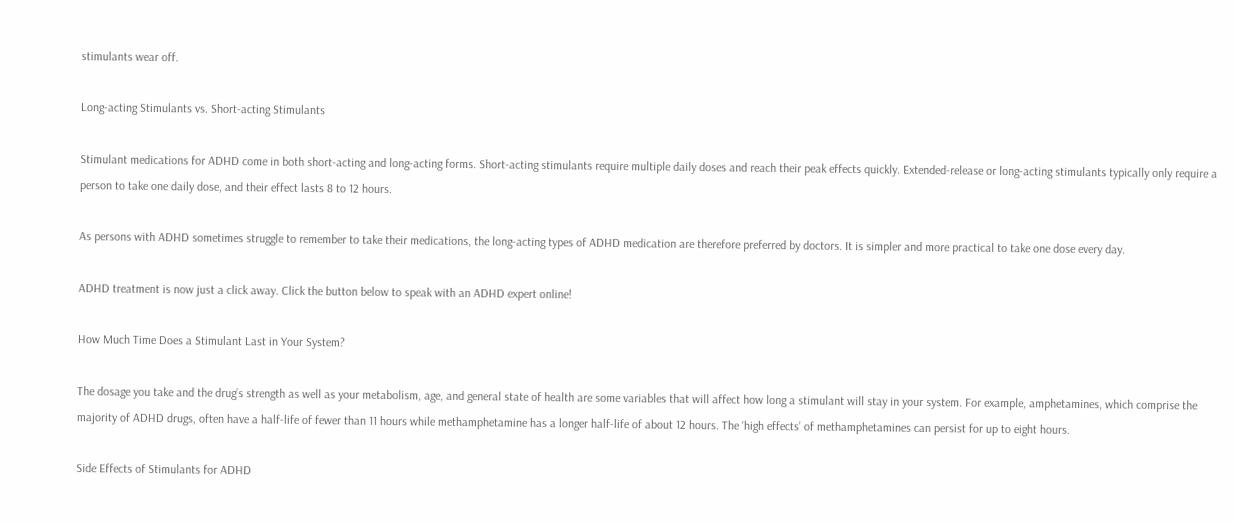stimulants wear off.

Long-acting Stimulants vs. Short-acting Stimulants

Stimulant medications for ADHD come in both short-acting and long-acting forms. Short-acting stimulants require multiple daily doses and reach their peak effects quickly. Extended-release or long-acting stimulants typically only require a person to take one daily dose, and their effect lasts 8 to 12 hours.

As persons with ADHD sometimes struggle to remember to take their medications, the long-acting types of ADHD medication are therefore preferred by doctors. It is simpler and more practical to take one dose every day.

ADHD treatment is now just a click away. Click the button below to speak with an ADHD expert online!

How Much Time Does a Stimulant Last in Your System?

The dosage you take and the drug’s strength as well as your metabolism, age, and general state of health are some variables that will affect how long a stimulant will stay in your system. For example, amphetamines, which comprise the majority of ADHD drugs, often have a half-life of fewer than 11 hours while methamphetamine has a longer half-life of about 12 hours. The ‘high effects’ of methamphetamines can persist for up to eight hours.

Side Effects of Stimulants for ADHD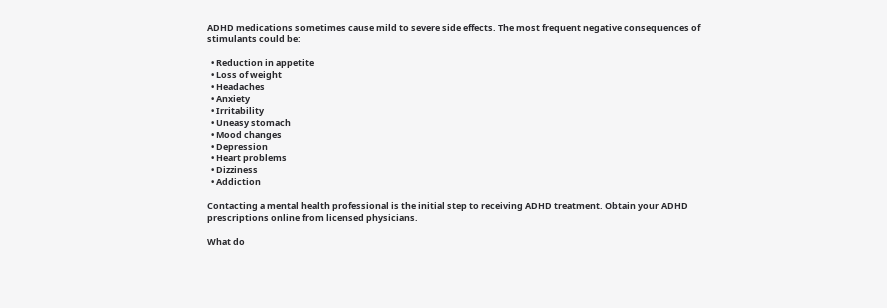ADHD medications sometimes cause mild to severe side effects. The most frequent negative consequences of stimulants could be:

  • Reduction in appetite
  • Loss of weight
  • Headaches
  • Anxiety
  • Irritability
  • Uneasy stomach
  • Mood changes
  • Depression
  • Heart problems
  • Dizziness
  • Addiction

Contacting a mental health professional is the initial step to receiving ADHD treatment. Obtain your ADHD prescriptions online from licensed physicians.

What do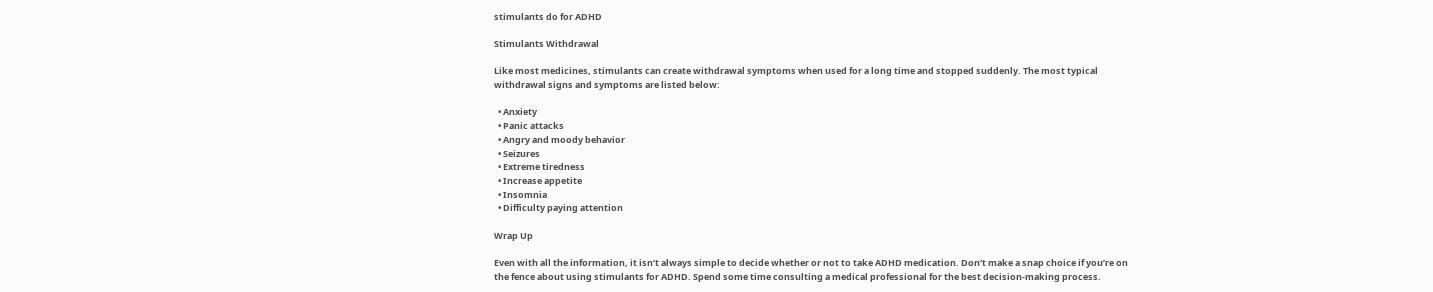stimulants do for ADHD

Stimulants Withdrawal

Like most medicines, stimulants can create withdrawal symptoms when used for a long time and stopped suddenly. The most typical withdrawal signs and symptoms are listed below:

  • Anxiety
  • Panic attacks
  • Angry and moody behavior
  • Seizures
  • Extreme tiredness
  • Increase appetite
  • Insomnia
  • Difficulty paying attention

Wrap Up

Even with all the information, it isn’t always simple to decide whether or not to take ADHD medication. Don’t make a snap choice if you’re on the fence about using stimulants for ADHD. Spend some time consulting a medical professional for the best decision-making process.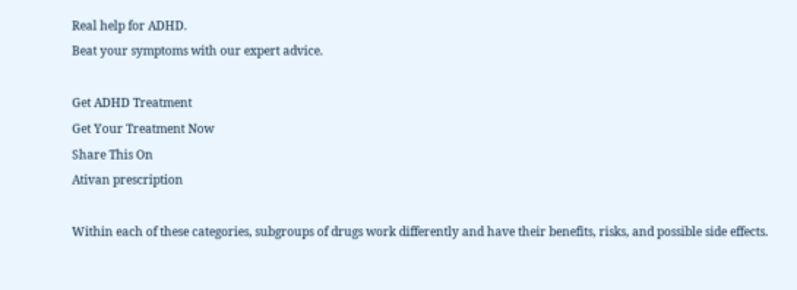Real help for ADHD.
Beat your symptoms with our expert advice.

Get ADHD Treatment
Get Your Treatment Now
Share This On
Ativan prescription

Within each of these categories, subgroups of drugs work differently and have their benefits, risks, and possible side effects.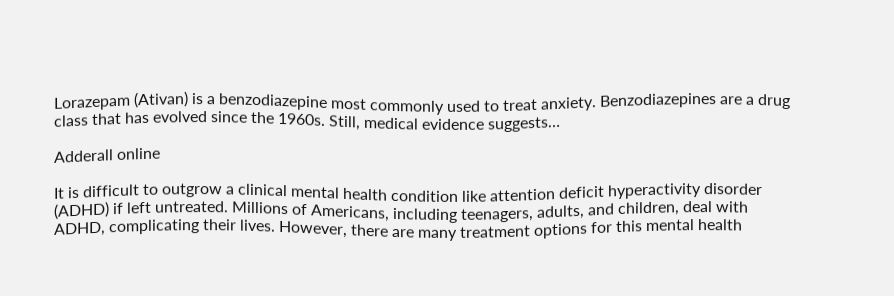Lorazepam (Ativan) is a benzodiazepine most commonly used to treat anxiety. Benzodiazepines are a drug class that has evolved since the 1960s. Still, medical evidence suggests…

Adderall online

It is difficult to outgrow a clinical mental health condition like attention deficit hyperactivity disorder (ADHD) if left untreated. Millions of Americans, including teenagers, adults, and children, deal with ADHD, complicating their lives. However, there are many treatment options for this mental health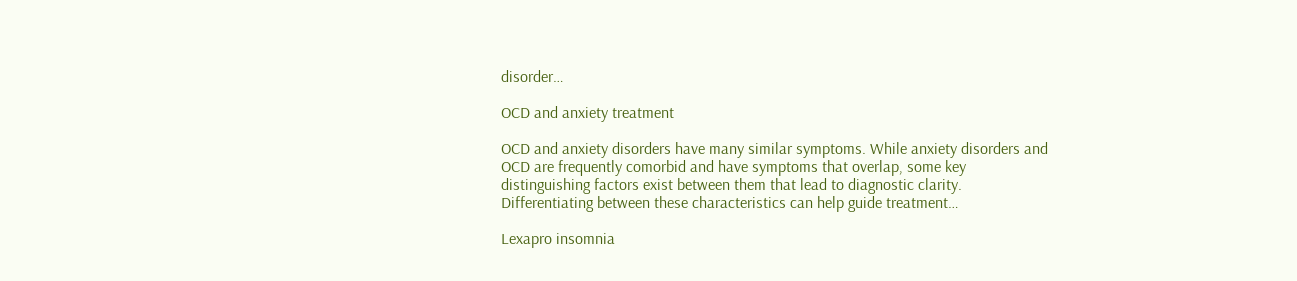disorder…

OCD and anxiety treatment

OCD and anxiety disorders have many similar symptoms. While anxiety disorders and OCD are frequently comorbid and have symptoms that overlap, some key distinguishing factors exist between them that lead to diagnostic clarity. Differentiating between these characteristics can help guide treatment…

Lexapro insomnia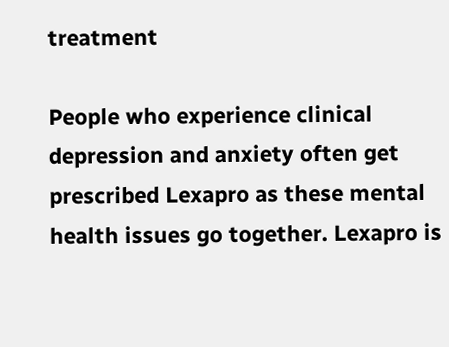treatment

People who experience clinical depression and anxiety often get prescribed Lexapro as these mental health issues go together. Lexapro is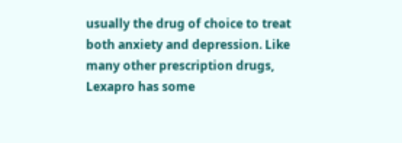usually the drug of choice to treat both anxiety and depression. Like many other prescription drugs, Lexapro has some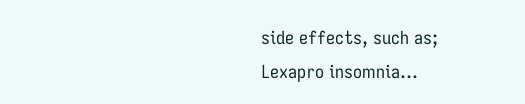side effects, such as; Lexapro insomnia…